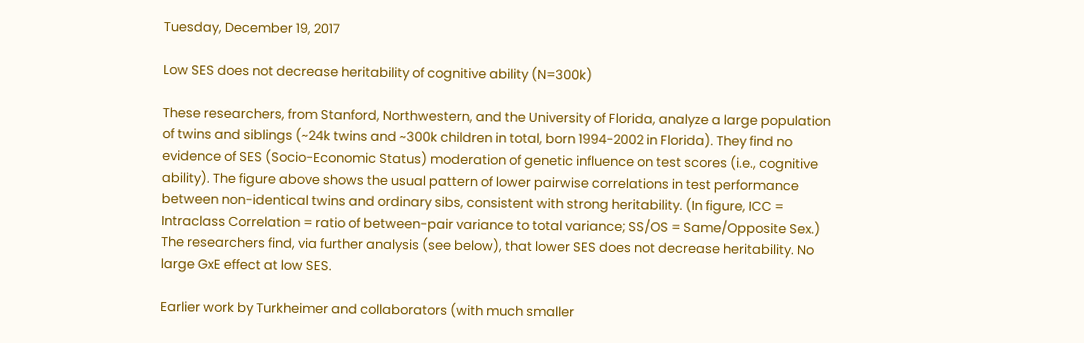Tuesday, December 19, 2017

Low SES does not decrease heritability of cognitive ability (N=300k)

These researchers, from Stanford, Northwestern, and the University of Florida, analyze a large population of twins and siblings (~24k twins and ~300k children in total, born 1994-2002 in Florida). They find no evidence of SES (Socio-Economic Status) moderation of genetic influence on test scores (i.e., cognitive ability). The figure above shows the usual pattern of lower pairwise correlations in test performance between non-identical twins and ordinary sibs, consistent with strong heritability. (In figure, ICC = Intraclass Correlation = ratio of between-pair variance to total variance; SS/OS = Same/Opposite Sex.) The researchers find, via further analysis (see below), that lower SES does not decrease heritability. No large GxE effect at low SES.

Earlier work by Turkheimer and collaborators (with much smaller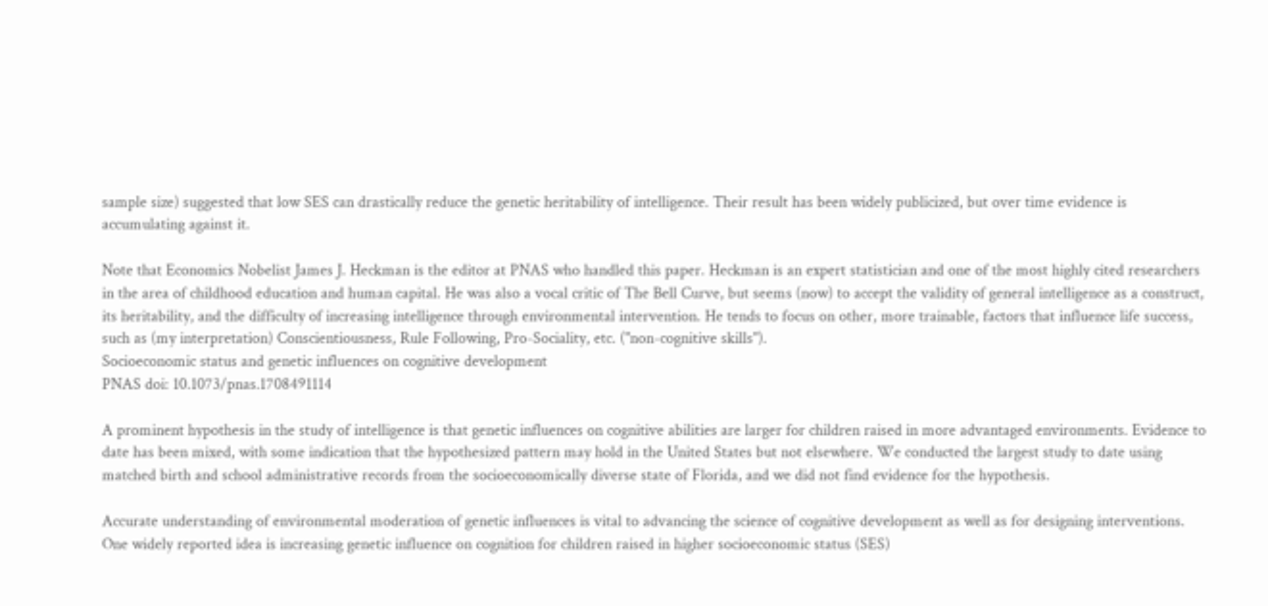sample size) suggested that low SES can drastically reduce the genetic heritability of intelligence. Their result has been widely publicized, but over time evidence is accumulating against it.

Note that Economics Nobelist James J. Heckman is the editor at PNAS who handled this paper. Heckman is an expert statistician and one of the most highly cited researchers in the area of childhood education and human capital. He was also a vocal critic of The Bell Curve, but seems (now) to accept the validity of general intelligence as a construct, its heritability, and the difficulty of increasing intelligence through environmental intervention. He tends to focus on other, more trainable, factors that influence life success, such as (my interpretation) Conscientiousness, Rule Following, Pro-Sociality, etc. ("non-cognitive skills").
Socioeconomic status and genetic influences on cognitive development
PNAS doi: 10.1073/pnas.1708491114

A prominent hypothesis in the study of intelligence is that genetic influences on cognitive abilities are larger for children raised in more advantaged environments. Evidence to date has been mixed, with some indication that the hypothesized pattern may hold in the United States but not elsewhere. We conducted the largest study to date using matched birth and school administrative records from the socioeconomically diverse state of Florida, and we did not find evidence for the hypothesis.

Accurate understanding of environmental moderation of genetic influences is vital to advancing the science of cognitive development as well as for designing interventions. One widely reported idea is increasing genetic influence on cognition for children raised in higher socioeconomic status (SES)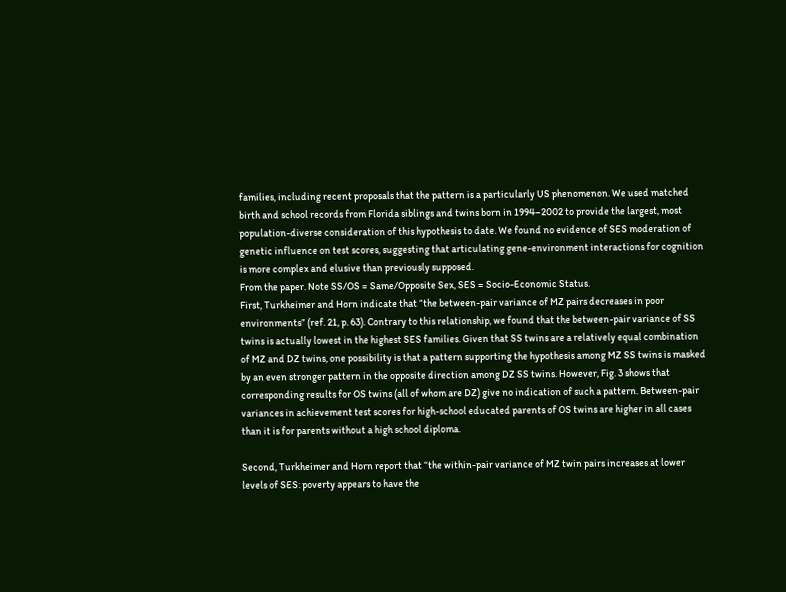families, including recent proposals that the pattern is a particularly US phenomenon. We used matched birth and school records from Florida siblings and twins born in 1994–2002 to provide the largest, most population-diverse consideration of this hypothesis to date. We found no evidence of SES moderation of genetic influence on test scores, suggesting that articulating gene-environment interactions for cognition is more complex and elusive than previously supposed.
From the paper. Note SS/OS = Same/Opposite Sex, SES = Socio-Economic Status.
First, Turkheimer and Horn indicate that “the between-pair variance of MZ pairs decreases in poor environments” (ref. 21, p. 63). Contrary to this relationship, we found that the between-pair variance of SS twins is actually lowest in the highest SES families. Given that SS twins are a relatively equal combination of MZ and DZ twins, one possibility is that a pattern supporting the hypothesis among MZ SS twins is masked by an even stronger pattern in the opposite direction among DZ SS twins. However, Fig. 3 shows that corresponding results for OS twins (all of whom are DZ) give no indication of such a pattern. Between-pair variances in achievement test scores for high-school educated parents of OS twins are higher in all cases than it is for parents without a high school diploma.

Second, Turkheimer and Horn report that “the within-pair variance of MZ twin pairs increases at lower levels of SES: poverty appears to have the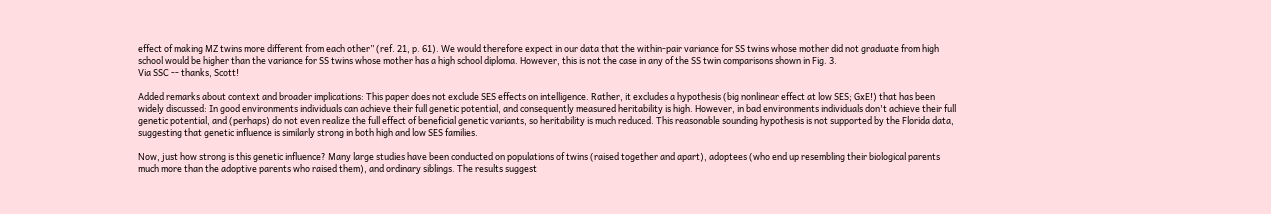effect of making MZ twins more different from each other” (ref. 21, p. 61). We would therefore expect in our data that the within-pair variance for SS twins whose mother did not graduate from high school would be higher than the variance for SS twins whose mother has a high school diploma. However, this is not the case in any of the SS twin comparisons shown in Fig. 3.
Via SSC -- thanks, Scott!

Added remarks about context and broader implications: This paper does not exclude SES effects on intelligence. Rather, it excludes a hypothesis (big nonlinear effect at low SES; GxE!) that has been widely discussed: In good environments individuals can achieve their full genetic potential, and consequently measured heritability is high. However, in bad environments individuals don't achieve their full genetic potential, and (perhaps) do not even realize the full effect of beneficial genetic variants, so heritability is much reduced. This reasonable sounding hypothesis is not supported by the Florida data, suggesting that genetic influence is similarly strong in both high and low SES families.

Now, just how strong is this genetic influence? Many large studies have been conducted on populations of twins (raised together and apart), adoptees (who end up resembling their biological parents much more than the adoptive parents who raised them), and ordinary siblings. The results suggest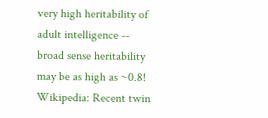very high heritability of adult intelligence -- broad sense heritability may be as high as ~0.8!
Wikipedia: Recent twin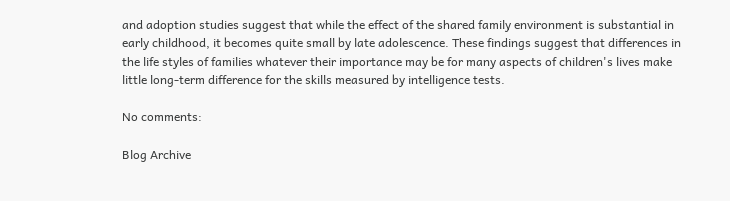and adoption studies suggest that while the effect of the shared family environment is substantial in early childhood, it becomes quite small by late adolescence. These findings suggest that differences in the life styles of families whatever their importance may be for many aspects of children's lives make little long-term difference for the skills measured by intelligence tests.

No comments:

Blog Archive